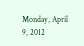Monday, April 9, 2012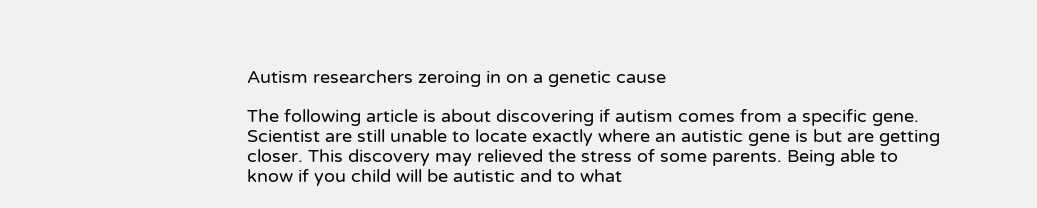Autism researchers zeroing in on a genetic cause

The following article is about discovering if autism comes from a specific gene. Scientist are still unable to locate exactly where an autistic gene is but are getting closer. This discovery may relieved the stress of some parents. Being able to know if you child will be autistic and to what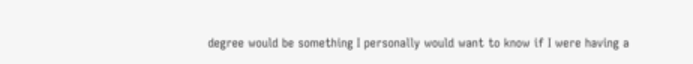degree would be something I personally would want to know if I were having a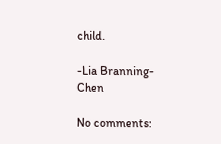child.

-Lia Branning-Chen

No comments: